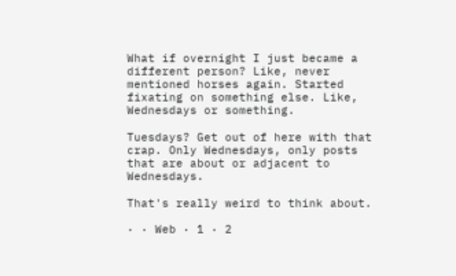What if overnight I just became a different person? Like, never mentioned horses again. Started fixating on something else. Like, Wednesdays or something.

Tuesdays? Get out of here with that crap. Only Wednesdays, only posts that are about or adjacent to Wednesdays.

That's really weird to think about.

· · Web · 1 · 2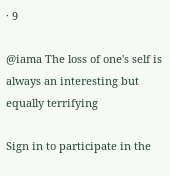· 9

@iama The loss of one's self is always an interesting but equally terrifying

Sign in to participate in the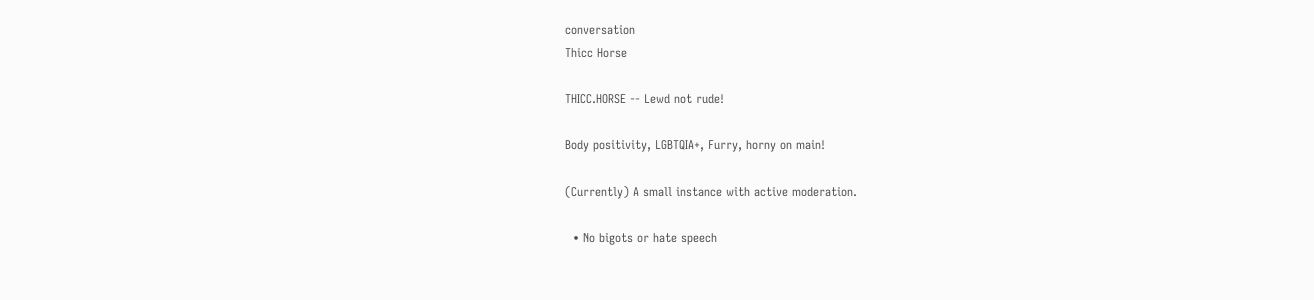conversation
Thicc Horse

THICC.HORSE -- Lewd not rude!

Body positivity, LGBTQIA+, Furry, horny on main!

(Currently) A small instance with active moderation.

  • No bigots or hate speech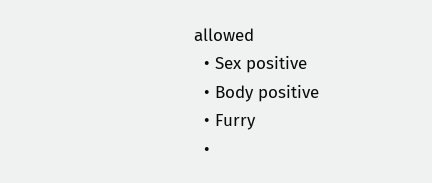allowed
  • Sex positive
  • Body positive
  • Furry
  •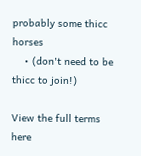probably some thicc horses
    • (don't need to be thicc to join!)

View the full terms here